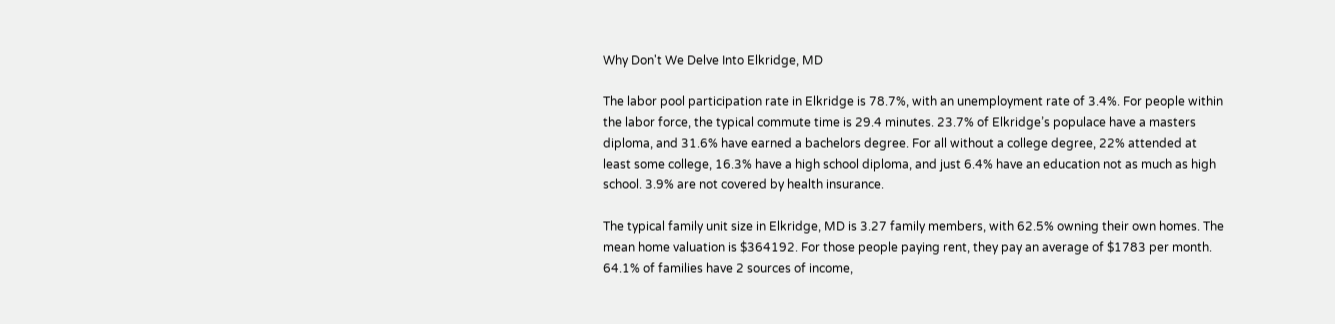Why Don't We Delve Into Elkridge, MD

The labor pool participation rate in Elkridge is 78.7%, with an unemployment rate of 3.4%. For people within the labor force, the typical commute time is 29.4 minutes. 23.7% of Elkridge’s populace have a masters diploma, and 31.6% have earned a bachelors degree. For all without a college degree, 22% attended at least some college, 16.3% have a high school diploma, and just 6.4% have an education not as much as high school. 3.9% are not covered by health insurance.

The typical family unit size in Elkridge, MD is 3.27 family members, with 62.5% owning their own homes. The mean home valuation is $364192. For those people paying rent, they pay an average of $1783 per month. 64.1% of families have 2 sources of income,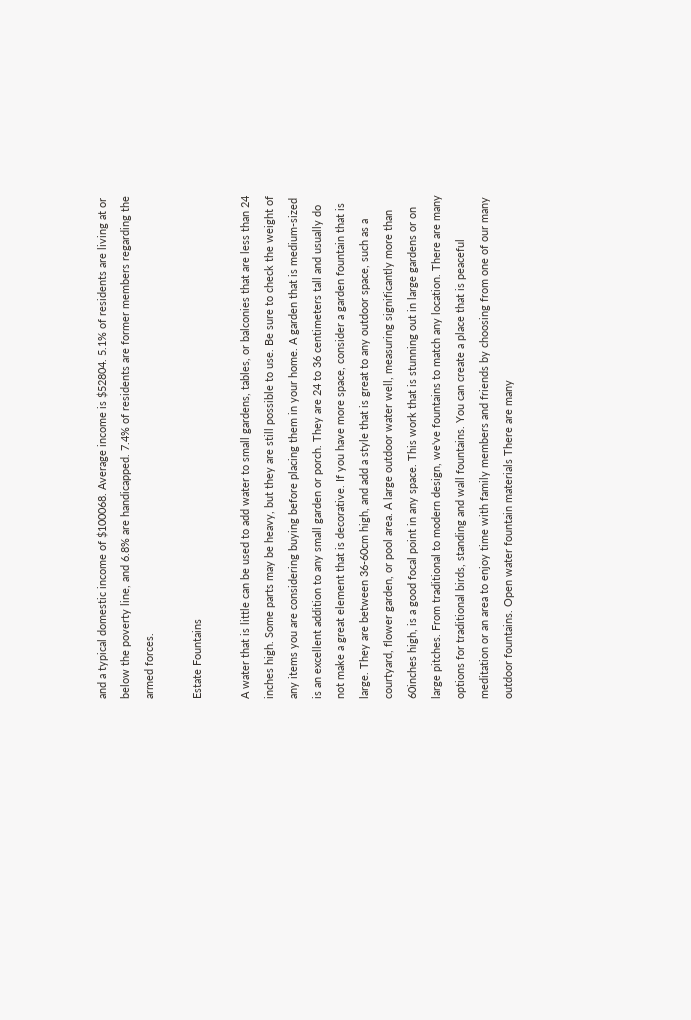and a typical domestic income of $100068. Average income is $52804. 5.1% of residents are living at or below the poverty line, and 6.8% are handicapped. 7.4% of residents are former members regarding the armed forces.

Estate Fountains

A water that is little can be used to add water to small gardens, tables, or balconies that are less than 24 inches high. Some parts may be heavy, but they are still possible to use. Be sure to check the weight of any items you are considering buying before placing them in your home. A garden that is medium-sized is an excellent addition to any small garden or porch. They are 24 to 36 centimeters tall and usually do not make a great element that is decorative. If you have more space, consider a garden fountain that is large. They are between 36-60cm high, and add a style that is great to any outdoor space, such as a courtyard, flower garden, or pool area. A large outdoor water well, measuring significantly more than 60inches high, is a good focal point in any space. This work that is stunning out in large gardens or on large pitches. From traditional to modern design, we've fountains to match any location. There are many options for traditional birds, standing and wall fountains. You can create a place that is peaceful meditation or an area to enjoy time with family members and friends by choosing from one of our many outdoor fountains. Open water fountain materials There are many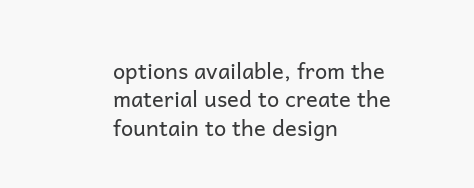options available, from the material used to create the fountain to the design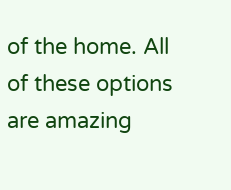of the home. All of these options are amazing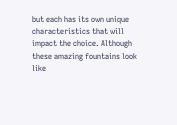but each has its own unique characteristics that will impact the choice. Although these amazing fountains look like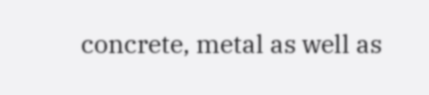concrete, metal as well as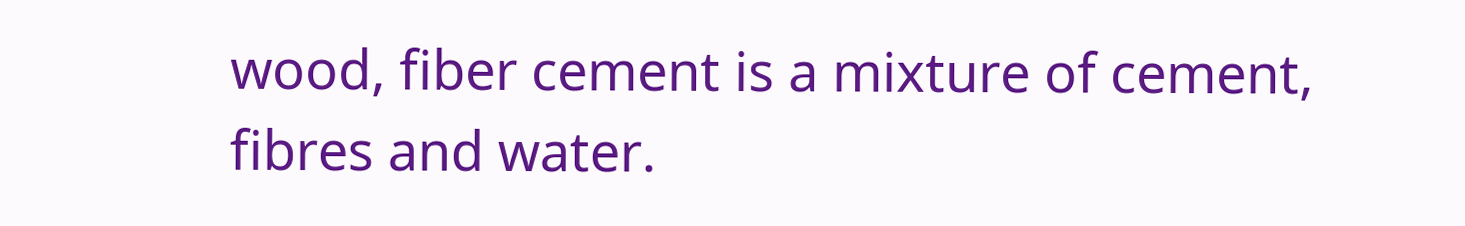wood, fiber cement is a mixture of cement, fibres and water.